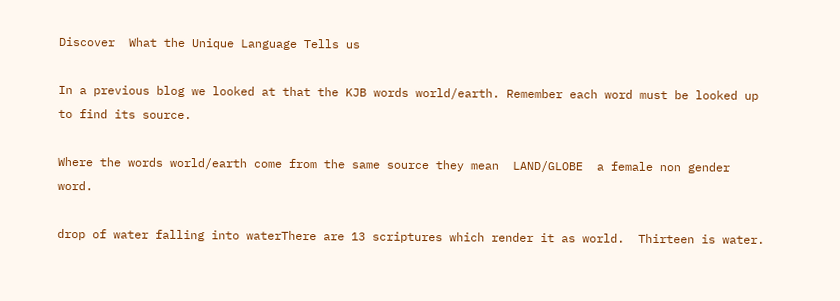Discover  What the Unique Language Tells us

In a previous blog we looked at that the KJB words world/earth. Remember each word must be looked up to find its source.

Where the words world/earth come from the same source they mean  LAND/GLOBE  a female non gender word.

drop of water falling into waterThere are 13 scriptures which render it as world.  Thirteen is water.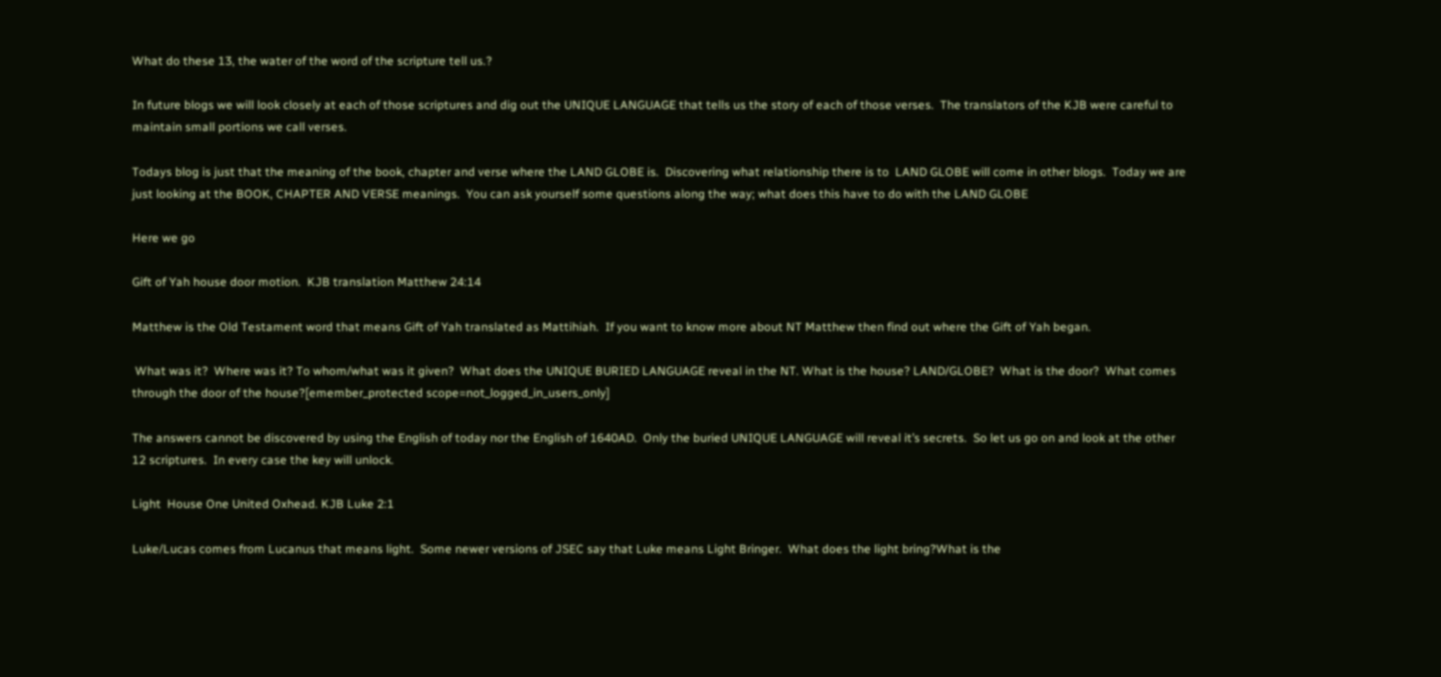What do these 13, the water of the word of the scripture tell us.?

In future blogs we will look closely at each of those scriptures and dig out the UNIQUE LANGUAGE that tells us the story of each of those verses.  The translators of the KJB were careful to maintain small portions we call verses.

Todays blog is just that the meaning of the book, chapter and verse where the LAND GLOBE is.  Discovering what relationship there is to  LAND GLOBE will come in other blogs.  Today we are just looking at the BOOK, CHAPTER AND VERSE meanings.  You can ask yourself some questions along the way; what does this have to do with the LAND GLOBE

Here we go

Gift of Yah house door motion.  KJB translation Matthew 24:14

Matthew is the Old Testament word that means Gift of Yah translated as Mattihiah.  If you want to know more about NT Matthew then find out where the Gift of Yah began.

 What was it?  Where was it? To whom/what was it given?  What does the UNIQUE BURIED LANGUAGE reveal in the NT. What is the house? LAND/GLOBE?  What is the door?  What comes through the door of the house?[emember_protected scope=not_logged_in_users_only]

The answers cannot be discovered by using the English of today nor the English of 1640AD.  Only the buried UNIQUE LANGUAGE will reveal it’s secrets.  So let us go on and look at the other 12 scriptures.  In every case the key will unlock.

Light  House One United Oxhead. KJB Luke 2:1

Luke/Lucas comes from Lucanus that means light.  Some newer versions of JSEC say that Luke means Light Bringer.  What does the light bring?What is the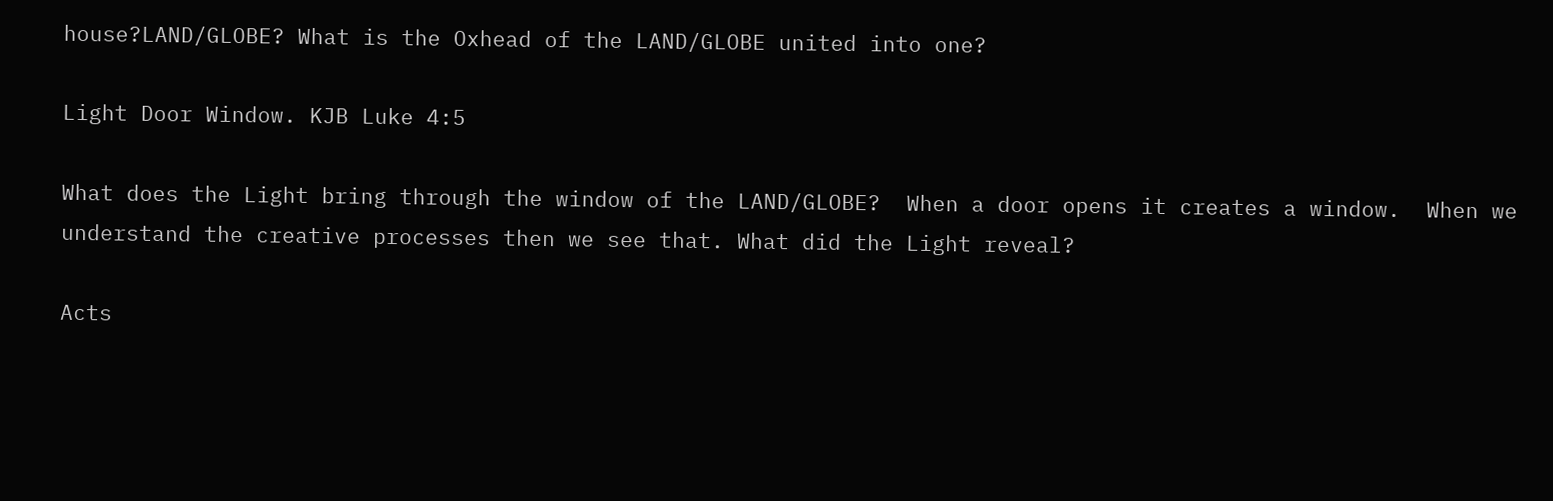house?LAND/GLOBE? What is the Oxhead of the LAND/GLOBE united into one?

Light Door Window. KJB Luke 4:5

What does the Light bring through the window of the LAND/GLOBE?  When a door opens it creates a window.  When we understand the creative processes then we see that. What did the Light reveal?

Acts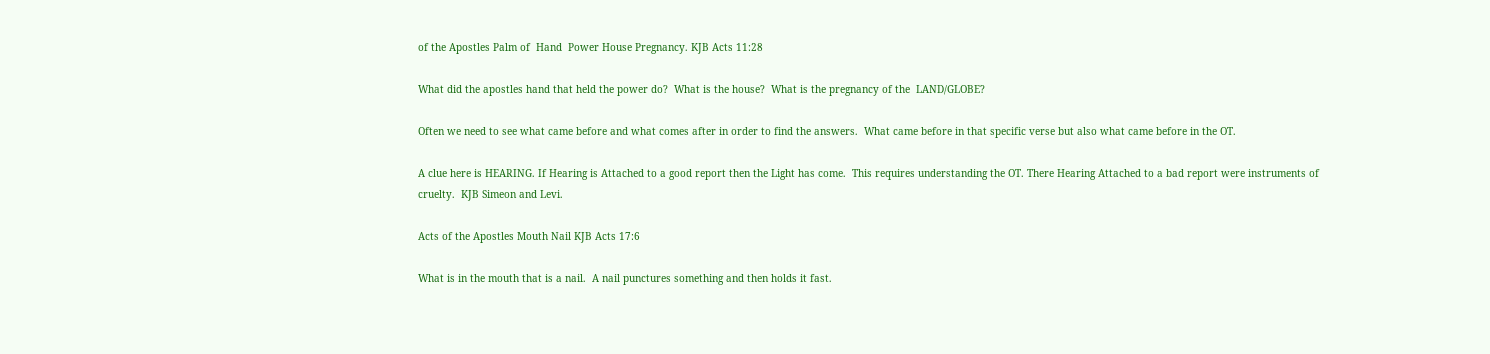of the Apostles Palm of  Hand  Power House Pregnancy. KJB Acts 11:28

What did the apostles hand that held the power do?  What is the house?  What is the pregnancy of the  LAND/GLOBE?

Often we need to see what came before and what comes after in order to find the answers.  What came before in that specific verse but also what came before in the OT.

A clue here is HEARING. If Hearing is Attached to a good report then the Light has come.  This requires understanding the OT. There Hearing Attached to a bad report were instruments of cruelty.  KJB Simeon and Levi.

Acts of the Apostles Mouth Nail KJB Acts 17:6

What is in the mouth that is a nail.  A nail punctures something and then holds it fast.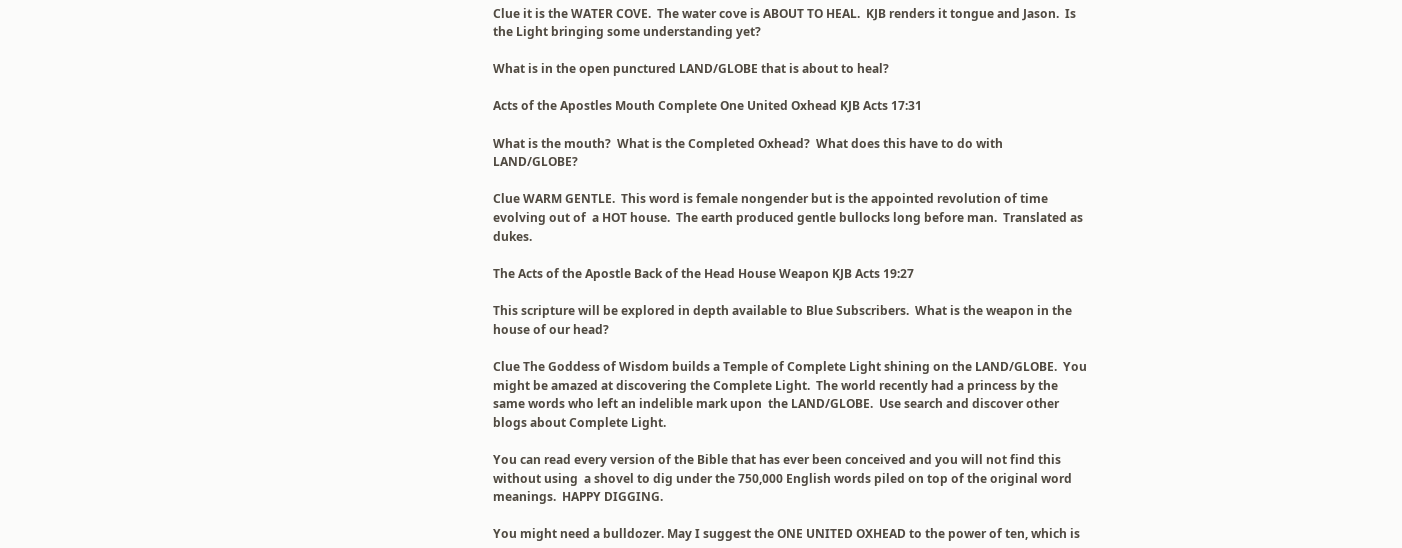Clue it is the WATER COVE.  The water cove is ABOUT TO HEAL.  KJB renders it tongue and Jason.  Is the Light bringing some understanding yet?

What is in the open punctured LAND/GLOBE that is about to heal?

Acts of the Apostles Mouth Complete One United Oxhead KJB Acts 17:31

What is the mouth?  What is the Completed Oxhead?  What does this have to do with LAND/GLOBE?

Clue WARM GENTLE.  This word is female nongender but is the appointed revolution of time evolving out of  a HOT house.  The earth produced gentle bullocks long before man.  Translated as dukes.

The Acts of the Apostle Back of the Head House Weapon KJB Acts 19:27

This scripture will be explored in depth available to Blue Subscribers.  What is the weapon in the house of our head?

Clue The Goddess of Wisdom builds a Temple of Complete Light shining on the LAND/GLOBE.  You might be amazed at discovering the Complete Light.  The world recently had a princess by the same words who left an indelible mark upon  the LAND/GLOBE.  Use search and discover other blogs about Complete Light.

You can read every version of the Bible that has ever been conceived and you will not find this without using  a shovel to dig under the 750,000 English words piled on top of the original word meanings.  HAPPY DIGGING.

You might need a bulldozer. May I suggest the ONE UNITED OXHEAD to the power of ten, which is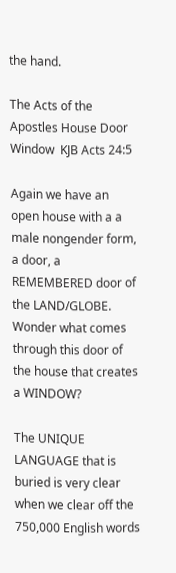the hand.

The Acts of the Apostles House Door Window  KJB Acts 24:5

Again we have an open house with a a male nongender form, a door, a REMEMBERED door of the LAND/GLOBE.  Wonder what comes through this door of the house that creates a WINDOW?

The UNIQUE LANGUAGE that is buried is very clear when we clear off the 750,000 English words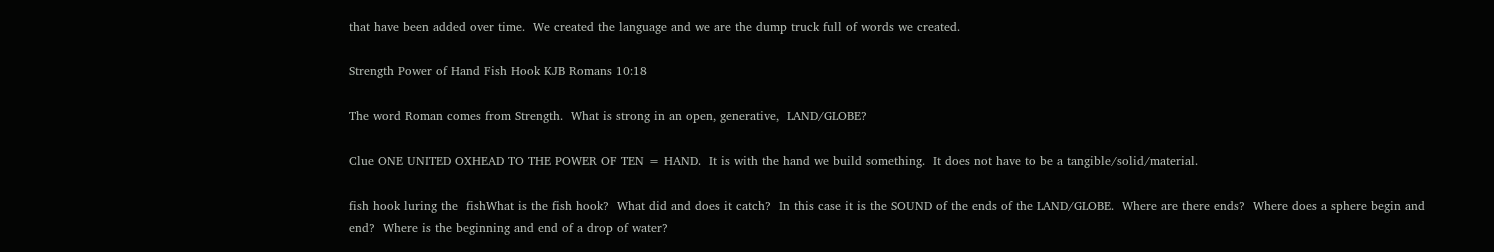that have been added over time.  We created the language and we are the dump truck full of words we created.

Strength Power of Hand Fish Hook KJB Romans 10:18

The word Roman comes from Strength.  What is strong in an open, generative,  LAND/GLOBE?

Clue ONE UNITED OXHEAD TO THE POWER OF TEN = HAND.  It is with the hand we build something.  It does not have to be a tangible/solid/material.

fish hook luring the  fishWhat is the fish hook?  What did and does it catch?  In this case it is the SOUND of the ends of the LAND/GLOBE.  Where are there ends?  Where does a sphere begin and end?  Where is the beginning and end of a drop of water?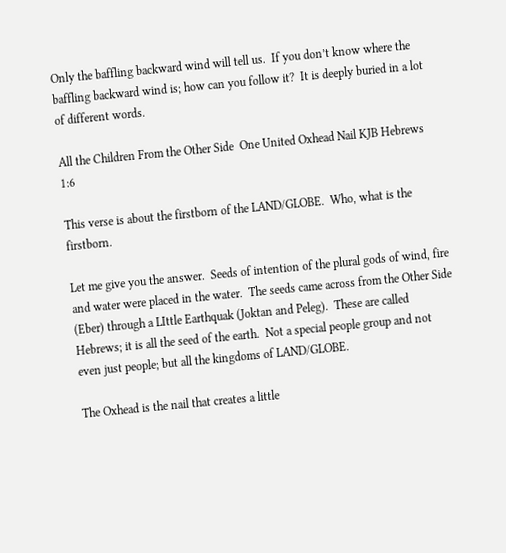Only the baffling backward wind will tell us.  If you don’t know where the baffling backward wind is; how can you follow it?  It is deeply buried in a lot of different words.

All the Children From the Other Side  One United Oxhead Nail KJB Hebrews 1:6

This verse is about the firstborn of the LAND/GLOBE.  Who, what is the firstborn.

Let me give you the answer.  Seeds of intention of the plural gods of wind, fire and water were placed in the water.  The seeds came across from the Other Side (Eber) through a LIttle Earthquak (Joktan and Peleg).  These are called Hebrews; it is all the seed of the earth.  Not a special people group and not even just people; but all the kingdoms of LAND/GLOBE.

The Oxhead is the nail that creates a little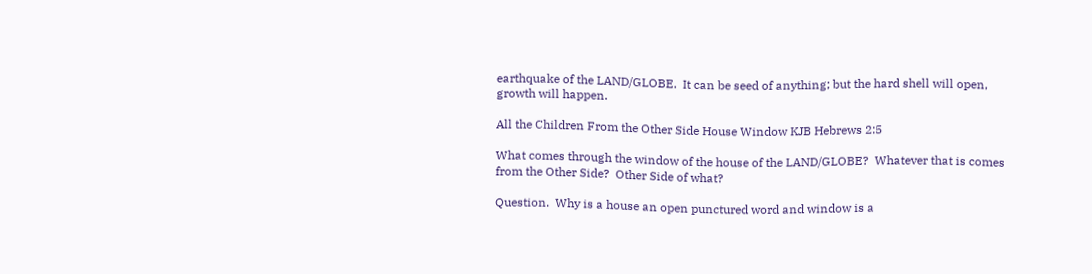earthquake of the LAND/GLOBE.  It can be seed of anything; but the hard shell will open, growth will happen.

All the Children From the Other Side House Window KJB Hebrews 2:5

What comes through the window of the house of the LAND/GLOBE?  Whatever that is comes from the Other Side?  Other Side of what?

Question.  Why is a house an open punctured word and window is a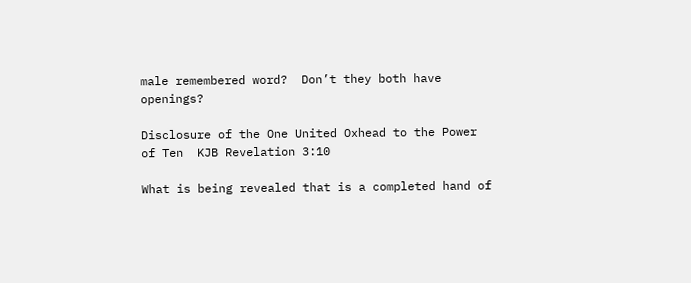male remembered word?  Don’t they both have openings?

Disclosure of the One United Oxhead to the Power of Ten  KJB Revelation 3:10

What is being revealed that is a completed hand of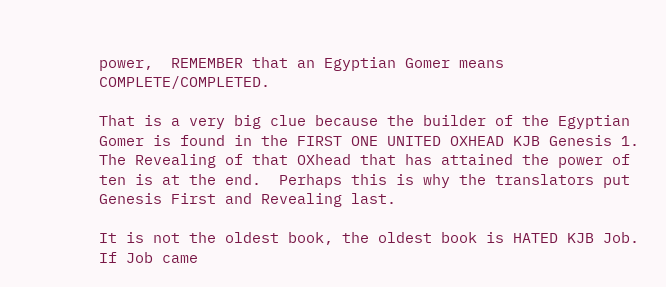power,  REMEMBER that an Egyptian Gomer means COMPLETE/COMPLETED.

That is a very big clue because the builder of the Egyptian Gomer is found in the FIRST ONE UNITED OXHEAD KJB Genesis 1.  The Revealing of that OXhead that has attained the power of ten is at the end.  Perhaps this is why the translators put Genesis First and Revealing last.

It is not the oldest book, the oldest book is HATED KJB Job.  If Job came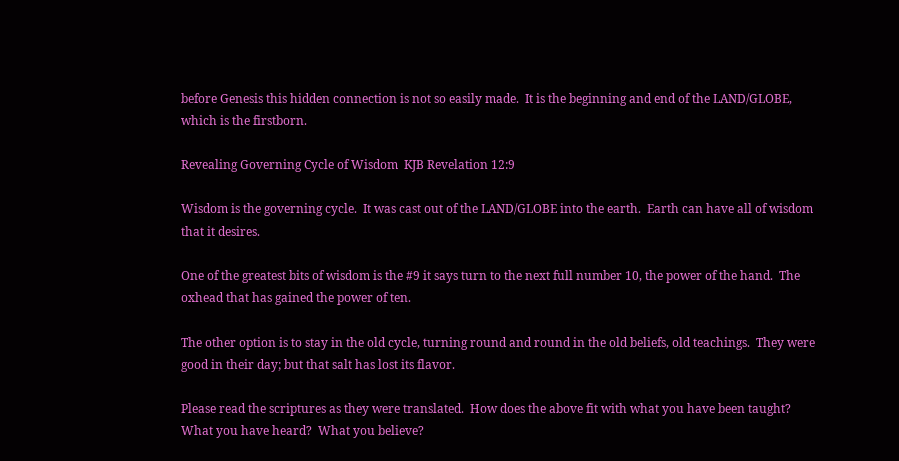before Genesis this hidden connection is not so easily made.  It is the beginning and end of the LAND/GLOBE, which is the firstborn.

Revealing Governing Cycle of Wisdom  KJB Revelation 12:9

Wisdom is the governing cycle.  It was cast out of the LAND/GLOBE into the earth.  Earth can have all of wisdom that it desires.

One of the greatest bits of wisdom is the #9 it says turn to the next full number 10, the power of the hand.  The oxhead that has gained the power of ten.

The other option is to stay in the old cycle, turning round and round in the old beliefs, old teachings.  They were good in their day; but that salt has lost its flavor.

Please read the scriptures as they were translated.  How does the above fit with what you have been taught?  What you have heard?  What you believe?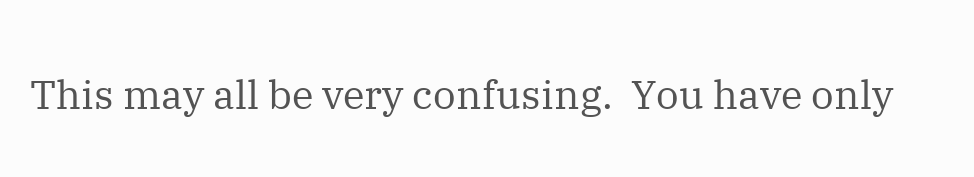This may all be very confusing.  You have only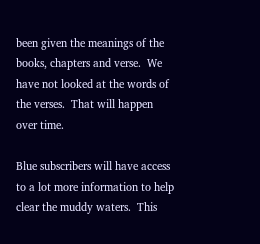been given the meanings of the books, chapters and verse.  We have not looked at the words of the verses.  That will happen over time.

Blue subscribers will have access to a lot more information to help clear the muddy waters.  This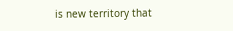is new territory that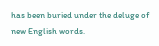has been buried under the deluge of new English words.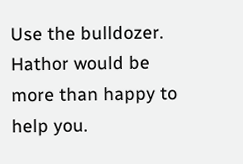Use the bulldozer.  Hathor would be more than happy to help you.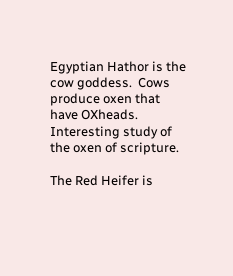Egyptian Hathor is the cow goddess.  Cows produce oxen that have OXheads.  Interesting study of the oxen of scripture.

The Red Heifer is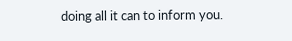doing all it can to inform you.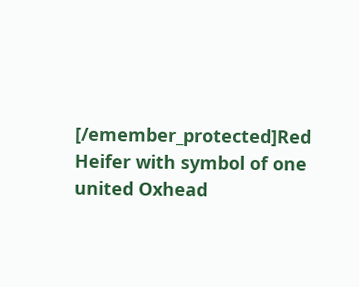[/emember_protected]Red Heifer with symbol of one united Oxhead